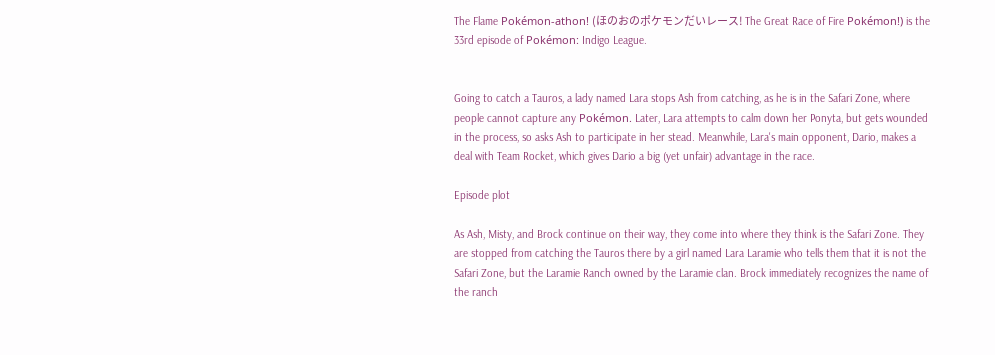The Flame Pokémon-athon! (ほのおのポケモンだいレース! The Great Race of Fire Pokémon!) is the 33rd episode of Pokémon: Indigo League.


Going to catch a Tauros, a lady named Lara stops Ash from catching, as he is in the Safari Zone, where people cannot capture any Pokémon. Later, Lara attempts to calm down her Ponyta, but gets wounded in the process, so asks Ash to participate in her stead. Meanwhile, Lara's main opponent, Dario, makes a deal with Team Rocket, which gives Dario a big (yet unfair) advantage in the race.

Episode plot

As Ash, Misty, and Brock continue on their way, they come into where they think is the Safari Zone. They are stopped from catching the Tauros there by a girl named Lara Laramie who tells them that it is not the Safari Zone, but the Laramie Ranch owned by the Laramie clan. Brock immediately recognizes the name of the ranch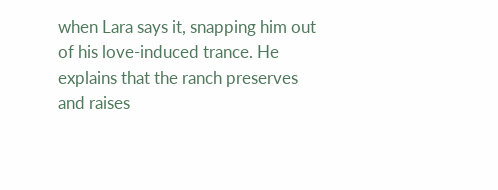when Lara says it, snapping him out of his love-induced trance. He explains that the ranch preserves and raises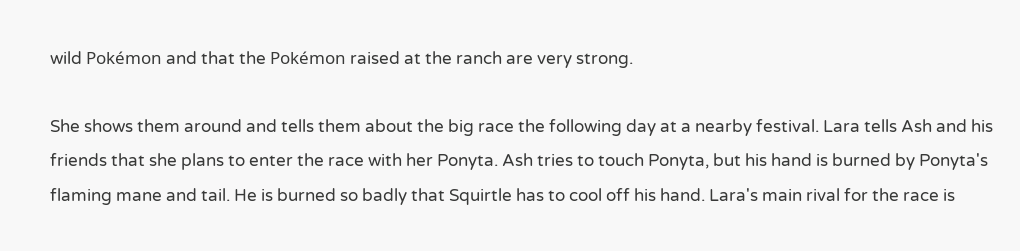wild Pokémon and that the Pokémon raised at the ranch are very strong.

She shows them around and tells them about the big race the following day at a nearby festival. Lara tells Ash and his friends that she plans to enter the race with her Ponyta. Ash tries to touch Ponyta, but his hand is burned by Ponyta's flaming mane and tail. He is burned so badly that Squirtle has to cool off his hand. Lara's main rival for the race is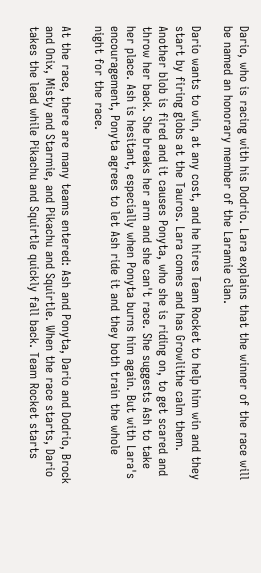Dario, who is racing with his Dodrio. Lara explains that the winner of the race will be named an honorary member of the Laramie clan.

Dario wants to win, at any cost, and he hires Team Rocket to help him win and they start by firing globs at the Tauros. Lara comes and has Growlithe calm them. Another blob is fired and it causes Ponyta, who she is riding on, to get scared and throw her back. She breaks her arm and she can't race. She suggests Ash to take her place. Ash is hesitant, especially when Ponyta burns him again. But with Lara's encouragement, Ponyta agrees to let Ash ride it and they both train the whole night for the race.

At the race, there are many teams entered: Ash and Ponyta, Dario and Dodrio, Brock and Onix, Misty and Starmie, and Pikachu and Squirtle. When the race starts, Dario takes the lead while Pikachu and Squirtle quickly fall back. Team Rocket starts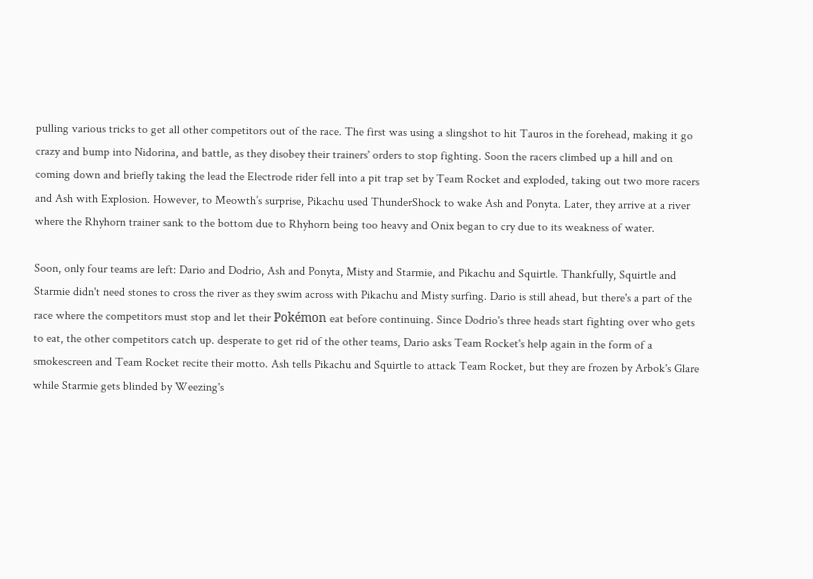pulling various tricks to get all other competitors out of the race. The first was using a slingshot to hit Tauros in the forehead, making it go crazy and bump into Nidorina, and battle, as they disobey their trainers' orders to stop fighting. Soon the racers climbed up a hill and on coming down and briefly taking the lead the Electrode rider fell into a pit trap set by Team Rocket and exploded, taking out two more racers and Ash with Explosion. However, to Meowth’s surprise, Pikachu used ThunderShock to wake Ash and Ponyta. Later, they arrive at a river where the Rhyhorn trainer sank to the bottom due to Rhyhorn being too heavy and Onix began to cry due to its weakness of water.

Soon, only four teams are left: Dario and Dodrio, Ash and Ponyta, Misty and Starmie, and Pikachu and Squirtle. Thankfully, Squirtle and Starmie didn't need stones to cross the river as they swim across with Pikachu and Misty surfing. Dario is still ahead, but there's a part of the race where the competitors must stop and let their Pokémon eat before continuing. Since Dodrio's three heads start fighting over who gets to eat, the other competitors catch up. desperate to get rid of the other teams, Dario asks Team Rocket's help again in the form of a smokescreen and Team Rocket recite their motto. Ash tells Pikachu and Squirtle to attack Team Rocket, but they are frozen by Arbok's Glare while Starmie gets blinded by Weezing's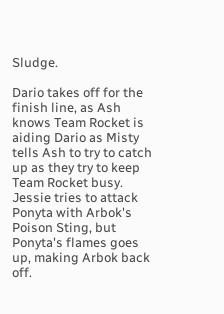Sludge.

Dario takes off for the finish line, as Ash knows Team Rocket is aiding Dario as Misty tells Ash to try to catch up as they try to keep Team Rocket busy. Jessie tries to attack Ponyta with Arbok's Poison Sting, but Ponyta's flames goes up, making Arbok back off.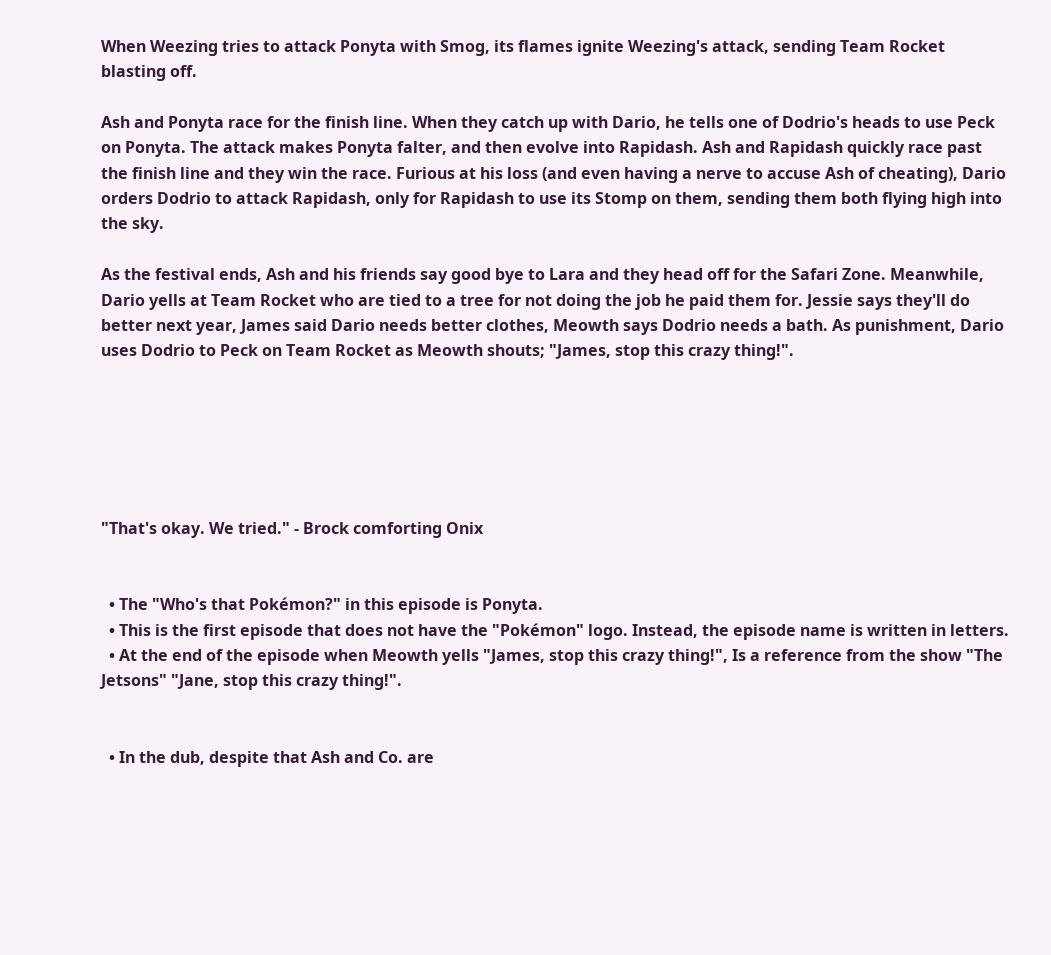When Weezing tries to attack Ponyta with Smog, its flames ignite Weezing's attack, sending Team Rocket blasting off.

Ash and Ponyta race for the finish line. When they catch up with Dario, he tells one of Dodrio's heads to use Peck on Ponyta. The attack makes Ponyta falter, and then evolve into Rapidash. Ash and Rapidash quickly race past the finish line and they win the race. Furious at his loss (and even having a nerve to accuse Ash of cheating), Dario orders Dodrio to attack Rapidash, only for Rapidash to use its Stomp on them, sending them both flying high into the sky.

As the festival ends, Ash and his friends say good bye to Lara and they head off for the Safari Zone. Meanwhile, Dario yells at Team Rocket who are tied to a tree for not doing the job he paid them for. Jessie says they'll do better next year, James said Dario needs better clothes, Meowth says Dodrio needs a bath. As punishment, Dario uses Dodrio to Peck on Team Rocket as Meowth shouts; "James, stop this crazy thing!".






"That's okay. We tried." - Brock comforting Onix


  • The "Who's that Pokémon?" in this episode is Ponyta.
  • This is the first episode that does not have the "Pokémon" logo. Instead, the episode name is written in letters.
  • At the end of the episode when Meowth yells "James, stop this crazy thing!", Is a reference from the show "The Jetsons" "Jane, stop this crazy thing!".


  • In the dub, despite that Ash and Co. are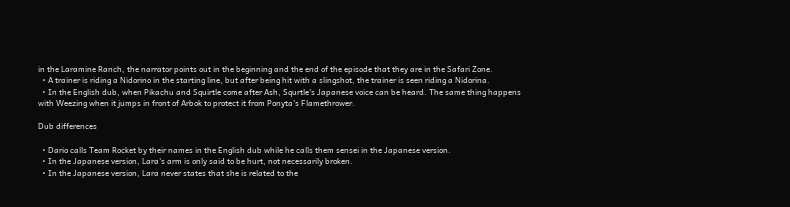in the Laramine Ranch, the narrator points out in the beginning and the end of the episode that they are in the Safari Zone.
  • A trainer is riding a Nidorino in the starting line, but after being hit with a slingshot, the trainer is seen riding a Nidorina.
  • In the English dub, when Pikachu and Squirtle come after Ash, Squrtle's Japanese voice can be heard. The same thing happens with Weezing when it jumps in front of Arbok to protect it from Ponyta's Flamethrower.

Dub differences

  • Dario calls Team Rocket by their names in the English dub while he calls them sensei in the Japanese version.
  • In the Japanese version, Lara's arm is only said to be hurt, not necessarily broken.
  • In the Japanese version, Lara never states that she is related to the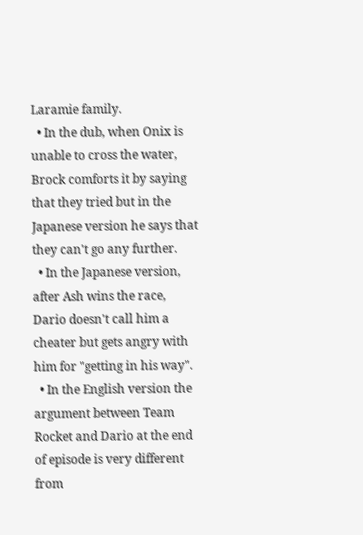Laramie family.
  • In the dub, when Onix is unable to cross the water, Brock comforts it by saying that they tried but in the Japanese version he says that they can't go any further.
  • In the Japanese version, after Ash wins the race, Dario doesn't call him a cheater but gets angry with him for "getting in his way".
  • In the English version the argument between Team Rocket and Dario at the end of episode is very different from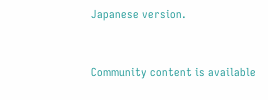Japanese version.


Community content is available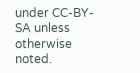under CC-BY-SA unless otherwise noted.